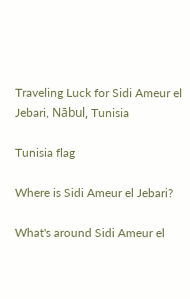Traveling Luck for Sidi Ameur el Jebari, Nābul, Tunisia

Tunisia flag

Where is Sidi Ameur el Jebari?

What's around Sidi Ameur el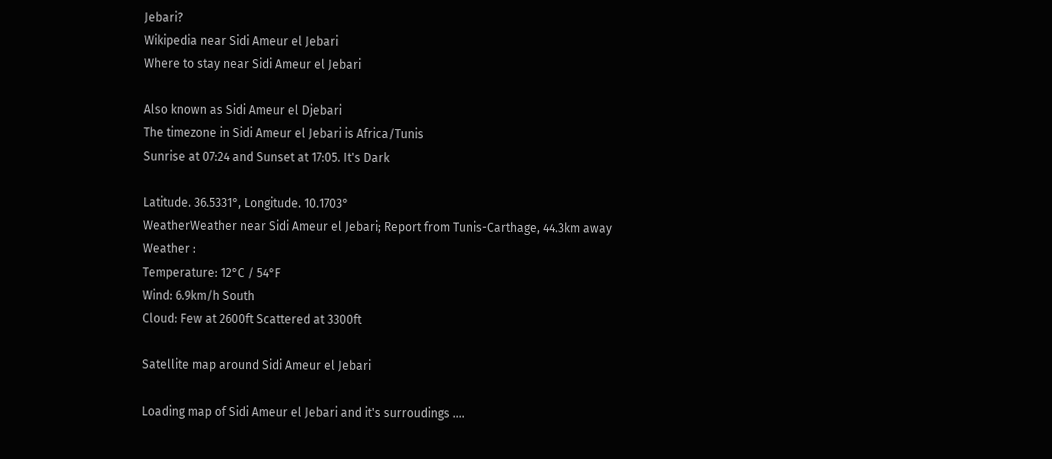Jebari?
Wikipedia near Sidi Ameur el Jebari
Where to stay near Sidi Ameur el Jebari

Also known as Sidi Ameur el Djebari
The timezone in Sidi Ameur el Jebari is Africa/Tunis
Sunrise at 07:24 and Sunset at 17:05. It's Dark

Latitude. 36.5331°, Longitude. 10.1703°
WeatherWeather near Sidi Ameur el Jebari; Report from Tunis-Carthage, 44.3km away
Weather :
Temperature: 12°C / 54°F
Wind: 6.9km/h South
Cloud: Few at 2600ft Scattered at 3300ft

Satellite map around Sidi Ameur el Jebari

Loading map of Sidi Ameur el Jebari and it's surroudings ....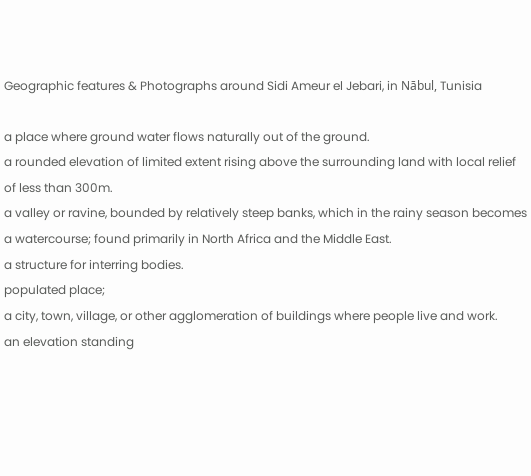Geographic features & Photographs around Sidi Ameur el Jebari, in Nābul, Tunisia

a place where ground water flows naturally out of the ground.
a rounded elevation of limited extent rising above the surrounding land with local relief of less than 300m.
a valley or ravine, bounded by relatively steep banks, which in the rainy season becomes a watercourse; found primarily in North Africa and the Middle East.
a structure for interring bodies.
populated place;
a city, town, village, or other agglomeration of buildings where people live and work.
an elevation standing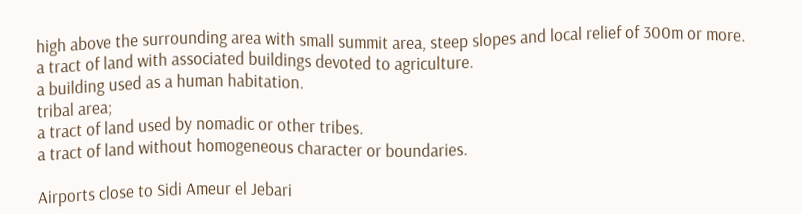high above the surrounding area with small summit area, steep slopes and local relief of 300m or more.
a tract of land with associated buildings devoted to agriculture.
a building used as a human habitation.
tribal area;
a tract of land used by nomadic or other tribes.
a tract of land without homogeneous character or boundaries.

Airports close to Sidi Ameur el Jebari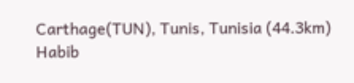Carthage(TUN), Tunis, Tunisia (44.3km)
Habib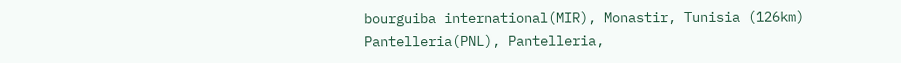bourguiba international(MIR), Monastir, Tunisia (126km)
Pantelleria(PNL), Pantelleria,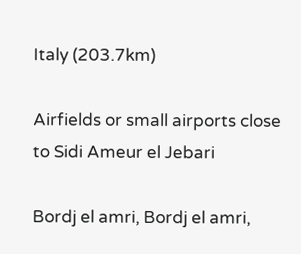Italy (203.7km)

Airfields or small airports close to Sidi Ameur el Jebari

Bordj el amri, Bordj el amri,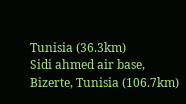Tunisia (36.3km)
Sidi ahmed air base, Bizerte, Tunisia (106.7km)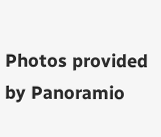Photos provided by Panoramio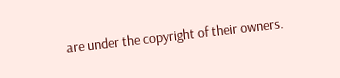are under the copyright of their owners.